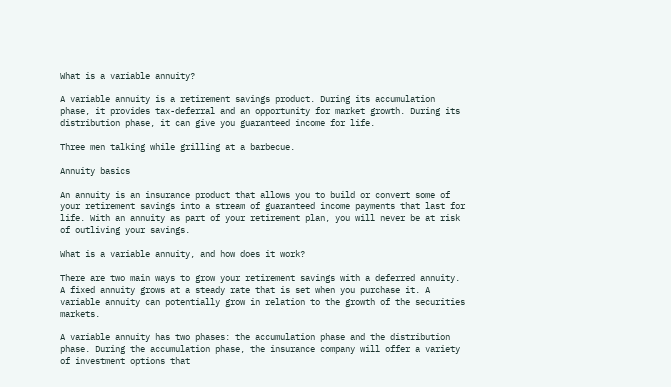What is a variable annuity?

A variable annuity is a retirement savings product. During its accumulation phase, it provides tax-deferral and an opportunity for market growth. During its distribution phase, it can give you guaranteed income for life.

Three men talking while grilling at a barbecue.

Annuity basics

An annuity is an insurance product that allows you to build or convert some of your retirement savings into a stream of guaranteed income payments that last for life. With an annuity as part of your retirement plan, you will never be at risk of outliving your savings.

What is a variable annuity, and how does it work?

There are two main ways to grow your retirement savings with a deferred annuity. A fixed annuity grows at a steady rate that is set when you purchase it. A variable annuity can potentially grow in relation to the growth of the securities markets.

A variable annuity has two phases: the accumulation phase and the distribution phase. During the accumulation phase, the insurance company will offer a variety of investment options that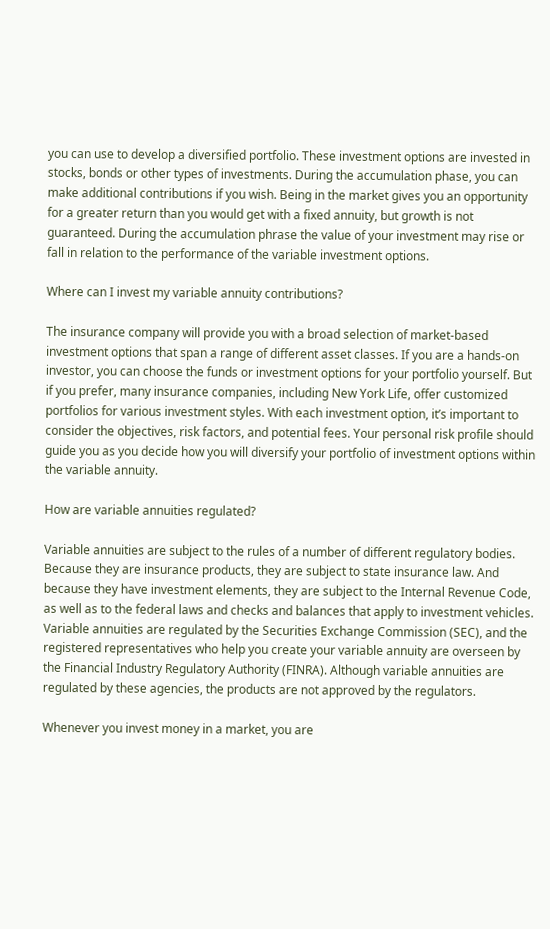you can use to develop a diversified portfolio. These investment options are invested in stocks, bonds or other types of investments. During the accumulation phase, you can make additional contributions if you wish. Being in the market gives you an opportunity for a greater return than you would get with a fixed annuity, but growth is not guaranteed. During the accumulation phrase the value of your investment may rise or fall in relation to the performance of the variable investment options.

Where can I invest my variable annuity contributions?

The insurance company will provide you with a broad selection of market-based investment options that span a range of different asset classes. If you are a hands-on investor, you can choose the funds or investment options for your portfolio yourself. But if you prefer, many insurance companies, including New York Life, offer customized portfolios for various investment styles. With each investment option, it’s important to consider the objectives, risk factors, and potential fees. Your personal risk profile should guide you as you decide how you will diversify your portfolio of investment options within the variable annuity.

How are variable annuities regulated?

Variable annuities are subject to the rules of a number of different regulatory bodies. Because they are insurance products, they are subject to state insurance law. And because they have investment elements, they are subject to the Internal Revenue Code, as well as to the federal laws and checks and balances that apply to investment vehicles. Variable annuities are regulated by the Securities Exchange Commission (SEC), and the registered representatives who help you create your variable annuity are overseen by the Financial Industry Regulatory Authority (FINRA). Although variable annuities are regulated by these agencies, the products are not approved by the regulators.

Whenever you invest money in a market, you are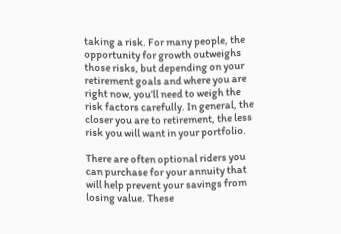taking a risk. For many people, the opportunity for growth outweighs those risks, but depending on your retirement goals and where you are right now, you’ll need to weigh the risk factors carefully. In general, the closer you are to retirement, the less risk you will want in your portfolio.

There are often optional riders you can purchase for your annuity that will help prevent your savings from losing value. These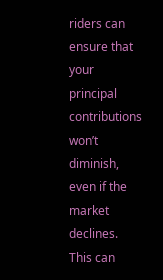riders can ensure that your principal contributions won’t diminish, even if the market declines. This can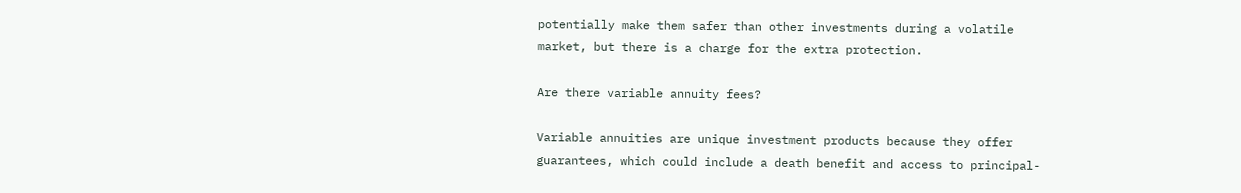potentially make them safer than other investments during a volatile market, but there is a charge for the extra protection.

Are there variable annuity fees?

Variable annuities are unique investment products because they offer guarantees, which could include a death benefit and access to principal-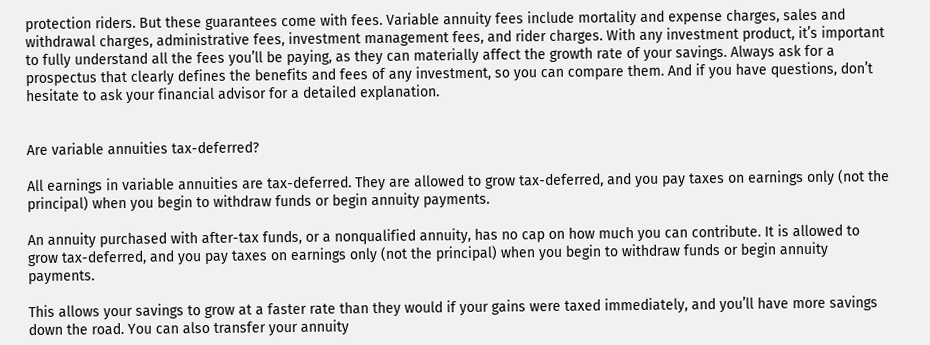protection riders. But these guarantees come with fees. Variable annuity fees include mortality and expense charges, sales and withdrawal charges, administrative fees, investment management fees, and rider charges. With any investment product, it’s important to fully understand all the fees you’ll be paying, as they can materially affect the growth rate of your savings. Always ask for a prospectus that clearly defines the benefits and fees of any investment, so you can compare them. And if you have questions, don’t hesitate to ask your financial advisor for a detailed explanation.


Are variable annuities tax-deferred?

All earnings in variable annuities are tax-deferred. They are allowed to grow tax-deferred, and you pay taxes on earnings only (not the principal) when you begin to withdraw funds or begin annuity payments.

An annuity purchased with after-tax funds, or a nonqualified annuity, has no cap on how much you can contribute. It is allowed to grow tax-deferred, and you pay taxes on earnings only (not the principal) when you begin to withdraw funds or begin annuity payments.

This allows your savings to grow at a faster rate than they would if your gains were taxed immediately, and you’ll have more savings down the road. You can also transfer your annuity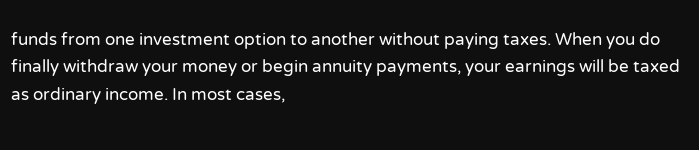funds from one investment option to another without paying taxes. When you do finally withdraw your money or begin annuity payments, your earnings will be taxed as ordinary income. In most cases,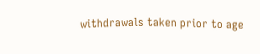withdrawals taken prior to age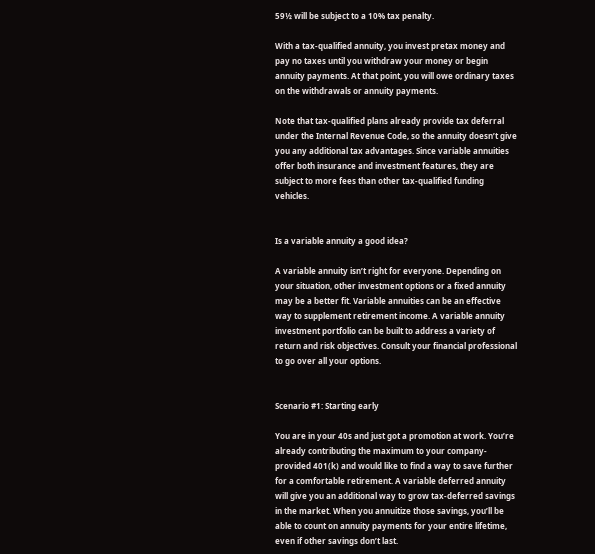59½ will be subject to a 10% tax penalty.

With a tax-qualified annuity, you invest pretax money and pay no taxes until you withdraw your money or begin annuity payments. At that point, you will owe ordinary taxes on the withdrawals or annuity payments.

Note that tax-qualified plans already provide tax deferral under the Internal Revenue Code, so the annuity doesn’t give you any additional tax advantages. Since variable annuities offer both insurance and investment features, they are subject to more fees than other tax-qualified funding vehicles.


Is a variable annuity a good idea?

A variable annuity isn’t right for everyone. Depending on your situation, other investment options or a fixed annuity may be a better fit. Variable annuities can be an effective way to supplement retirement income. A variable annuity investment portfolio can be built to address a variety of return and risk objectives. Consult your financial professional to go over all your options.


Scenario #1: Starting early

You are in your 40s and just got a promotion at work. You’re already contributing the maximum to your company-provided 401(k) and would like to find a way to save further for a comfortable retirement. A variable deferred annuity will give you an additional way to grow tax-deferred savings in the market. When you annuitize those savings, you’ll be able to count on annuity payments for your entire lifetime, even if other savings don’t last.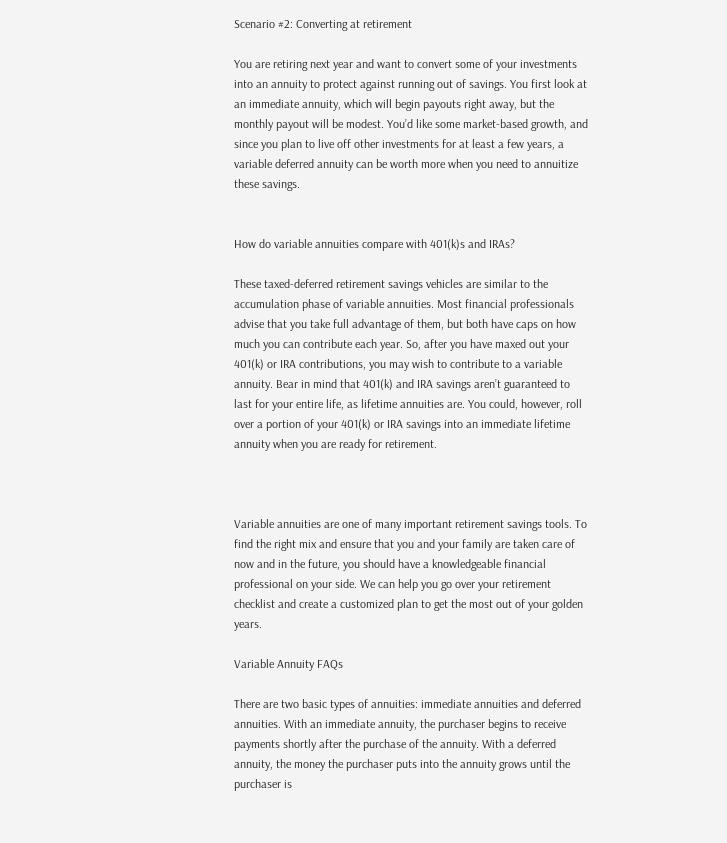Scenario #2: Converting at retirement

You are retiring next year and want to convert some of your investments into an annuity to protect against running out of savings. You first look at an immediate annuity, which will begin payouts right away, but the monthly payout will be modest. You’d like some market-based growth, and since you plan to live off other investments for at least a few years, a variable deferred annuity can be worth more when you need to annuitize these savings.


How do variable annuities compare with 401(k)s and IRAs?

These taxed-deferred retirement savings vehicles are similar to the accumulation phase of variable annuities. Most financial professionals advise that you take full advantage of them, but both have caps on how much you can contribute each year. So, after you have maxed out your 401(k) or IRA contributions, you may wish to contribute to a variable annuity. Bear in mind that 401(k) and IRA savings aren’t guaranteed to last for your entire life, as lifetime annuities are. You could, however, roll over a portion of your 401(k) or IRA savings into an immediate lifetime annuity when you are ready for retirement.



Variable annuities are one of many important retirement savings tools. To find the right mix and ensure that you and your family are taken care of now and in the future, you should have a knowledgeable financial professional on your side. We can help you go over your retirement checklist and create a customized plan to get the most out of your golden years.

Variable Annuity FAQs

There are two basic types of annuities: immediate annuities and deferred annuities. With an immediate annuity, the purchaser begins to receive payments shortly after the purchase of the annuity. With a deferred annuity, the money the purchaser puts into the annuity grows until the purchaser is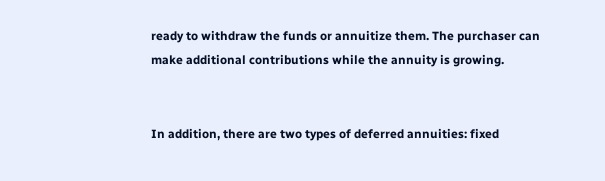ready to withdraw the funds or annuitize them. The purchaser can make additional contributions while the annuity is growing.


In addition, there are two types of deferred annuities: fixed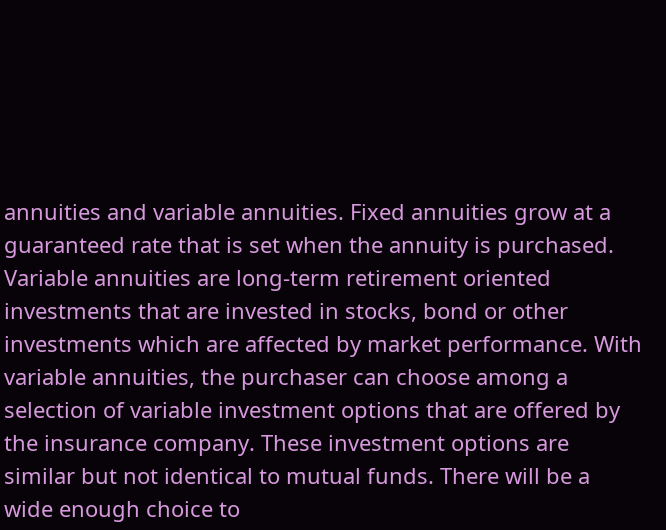annuities and variable annuities. Fixed annuities grow at a guaranteed rate that is set when the annuity is purchased. Variable annuities are long-term retirement oriented investments that are invested in stocks, bond or other investments which are affected by market performance. With variable annuities, the purchaser can choose among a selection of variable investment options that are offered by the insurance company. These investment options are similar but not identical to mutual funds. There will be a wide enough choice to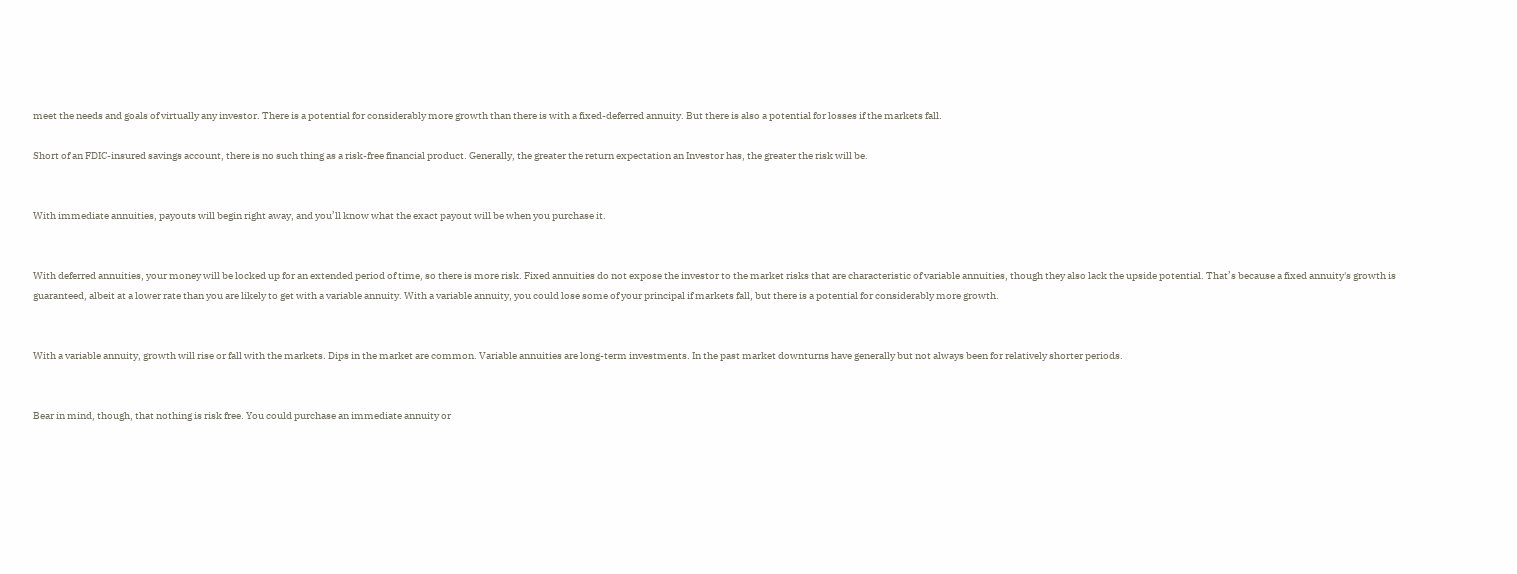meet the needs and goals of virtually any investor. There is a potential for considerably more growth than there is with a fixed-deferred annuity. But there is also a potential for losses if the markets fall.

Short of an FDIC-insured savings account, there is no such thing as a risk-free financial product. Generally, the greater the return expectation an Investor has, the greater the risk will be.


With immediate annuities, payouts will begin right away, and you’ll know what the exact payout will be when you purchase it.


With deferred annuities, your money will be locked up for an extended period of time, so there is more risk. Fixed annuities do not expose the investor to the market risks that are characteristic of variable annuities, though they also lack the upside potential. That’s because a fixed annuity's growth is guaranteed, albeit at a lower rate than you are likely to get with a variable annuity. With a variable annuity, you could lose some of your principal if markets fall, but there is a potential for considerably more growth.


With a variable annuity, growth will rise or fall with the markets. Dips in the market are common. Variable annuities are long-term investments. In the past market downturns have generally but not always been for relatively shorter periods.


Bear in mind, though, that nothing is risk free. You could purchase an immediate annuity or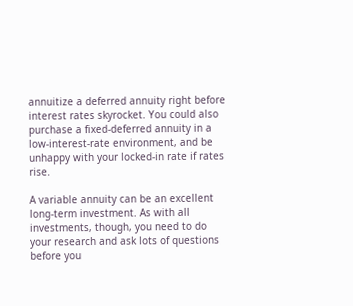annuitize a deferred annuity right before interest rates skyrocket. You could also purchase a fixed-deferred annuity in a low-interest-rate environment, and be unhappy with your locked-in rate if rates rise.

A variable annuity can be an excellent long-term investment. As with all investments, though, you need to do your research and ask lots of questions before you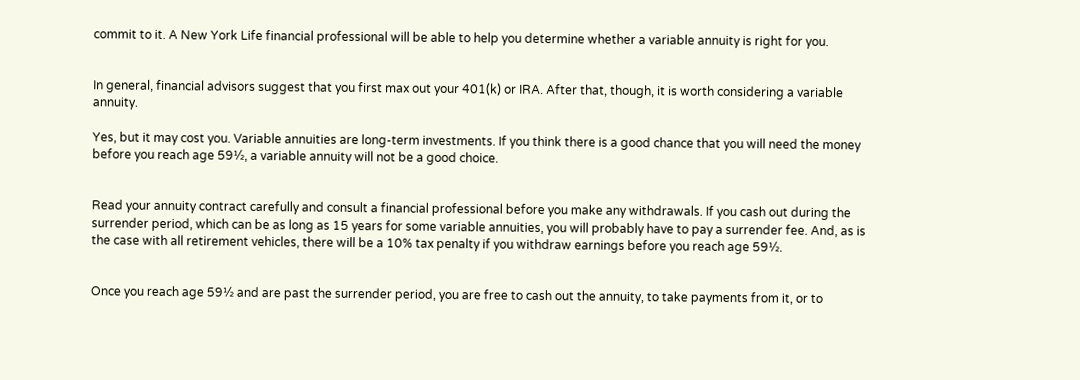commit to it. A New York Life financial professional will be able to help you determine whether a variable annuity is right for you.


In general, financial advisors suggest that you first max out your 401(k) or IRA. After that, though, it is worth considering a variable annuity.

Yes, but it may cost you. Variable annuities are long-term investments. If you think there is a good chance that you will need the money before you reach age 59½, a variable annuity will not be a good choice.


Read your annuity contract carefully and consult a financial professional before you make any withdrawals. If you cash out during the surrender period, which can be as long as 15 years for some variable annuities, you will probably have to pay a surrender fee. And, as is the case with all retirement vehicles, there will be a 10% tax penalty if you withdraw earnings before you reach age 59½.


Once you reach age 59½ and are past the surrender period, you are free to cash out the annuity, to take payments from it, or to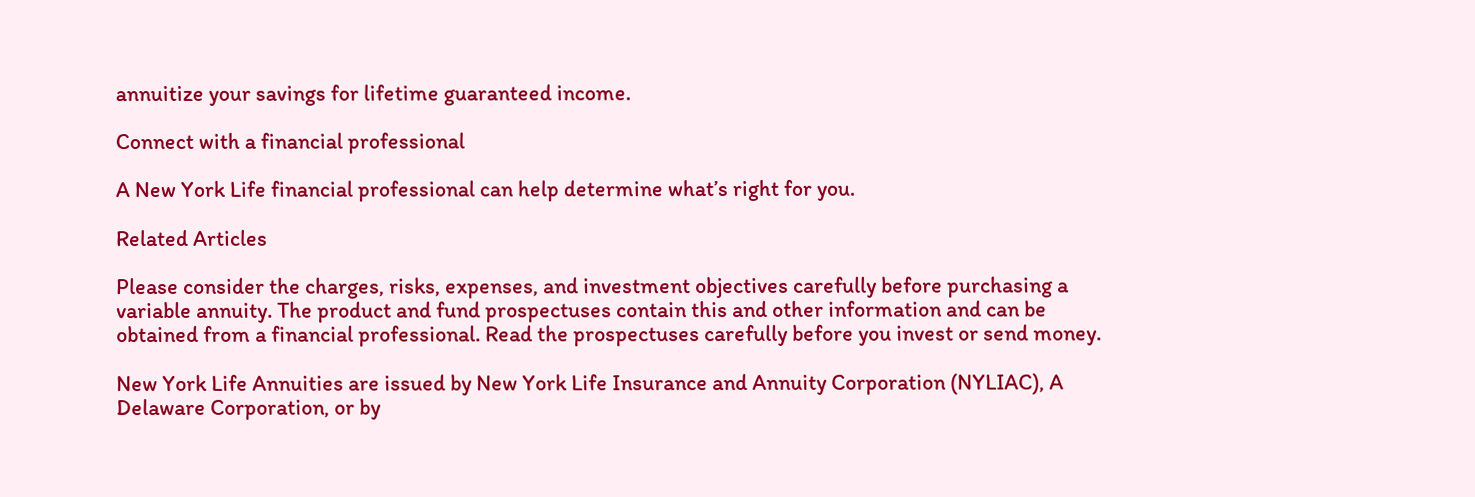annuitize your savings for lifetime guaranteed income.

Connect with a financial professional

A New York Life financial professional can help determine what’s right for you.

Related Articles

Please consider the charges, risks, expenses, and investment objectives carefully before purchasing a variable annuity. The product and fund prospectuses contain this and other information and can be obtained from a financial professional. Read the prospectuses carefully before you invest or send money.

New York Life Annuities are issued by New York Life Insurance and Annuity Corporation (NYLIAC), A Delaware Corporation, or by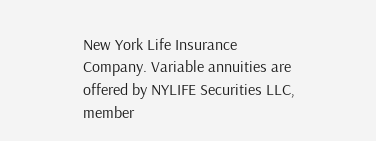New York Life Insurance Company. Variable annuities are offered by NYLIFE Securities LLC, member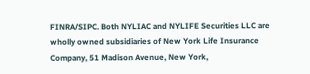FINRA/SIPC. Both NYLIAC and NYLIFE Securities LLC are wholly owned subsidiaries of New York Life Insurance Company, 51 Madison Avenue, New York,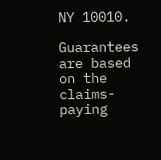NY 10010.

Guarantees are based on the claims-paying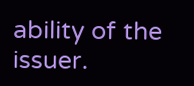ability of the issuer.